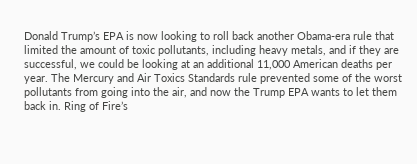Donald Trump’s EPA is now looking to roll back another Obama-era rule that limited the amount of toxic pollutants, including heavy metals, and if they are successful, we could be looking at an additional 11,000 American deaths per year. The Mercury and Air Toxics Standards rule prevented some of the worst pollutants from going into the air, and now the Trump EPA wants to let them back in. Ring of Fire’s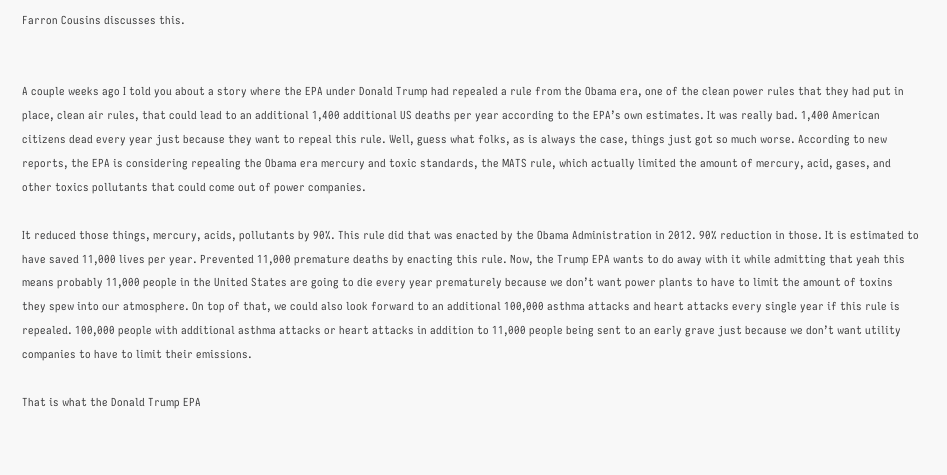Farron Cousins discusses this.


A couple weeks ago I told you about a story where the EPA under Donald Trump had repealed a rule from the Obama era, one of the clean power rules that they had put in place, clean air rules, that could lead to an additional 1,400 additional US deaths per year according to the EPA’s own estimates. It was really bad. 1,400 American citizens dead every year just because they want to repeal this rule. Well, guess what folks, as is always the case, things just got so much worse. According to new reports, the EPA is considering repealing the Obama era mercury and toxic standards, the MATS rule, which actually limited the amount of mercury, acid, gases, and other toxics pollutants that could come out of power companies.

It reduced those things, mercury, acids, pollutants by 90%. This rule did that was enacted by the Obama Administration in 2012. 90% reduction in those. It is estimated to have saved 11,000 lives per year. Prevented 11,000 premature deaths by enacting this rule. Now, the Trump EPA wants to do away with it while admitting that yeah this means probably 11,000 people in the United States are going to die every year prematurely because we don’t want power plants to have to limit the amount of toxins they spew into our atmosphere. On top of that, we could also look forward to an additional 100,000 asthma attacks and heart attacks every single year if this rule is repealed. 100,000 people with additional asthma attacks or heart attacks in addition to 11,000 people being sent to an early grave just because we don’t want utility companies to have to limit their emissions.

That is what the Donald Trump EPA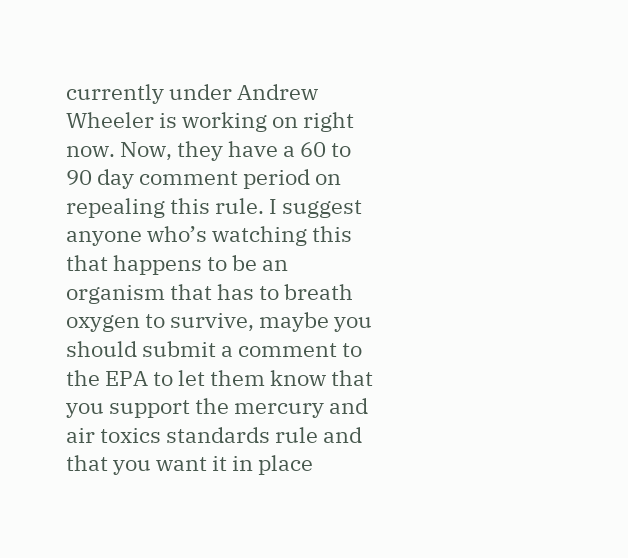currently under Andrew Wheeler is working on right now. Now, they have a 60 to 90 day comment period on repealing this rule. I suggest anyone who’s watching this that happens to be an organism that has to breath oxygen to survive, maybe you should submit a comment to the EPA to let them know that you support the mercury and air toxics standards rule and that you want it in place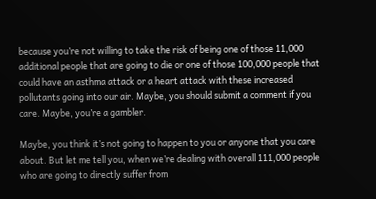because you’re not willing to take the risk of being one of those 11,000 additional people that are going to die or one of those 100,000 people that could have an asthma attack or a heart attack with these increased pollutants going into our air. Maybe, you should submit a comment if you care. Maybe, you’re a gambler.

Maybe, you think it’s not going to happen to you or anyone that you care about. But let me tell you, when we’re dealing with overall 111,000 people who are going to directly suffer from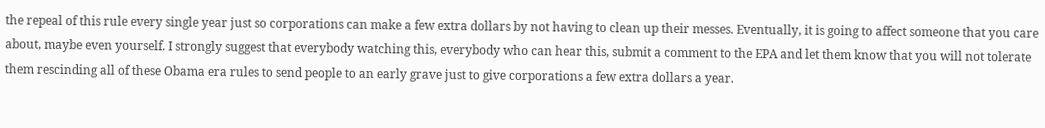the repeal of this rule every single year just so corporations can make a few extra dollars by not having to clean up their messes. Eventually, it is going to affect someone that you care about, maybe even yourself. I strongly suggest that everybody watching this, everybody who can hear this, submit a comment to the EPA and let them know that you will not tolerate them rescinding all of these Obama era rules to send people to an early grave just to give corporations a few extra dollars a year.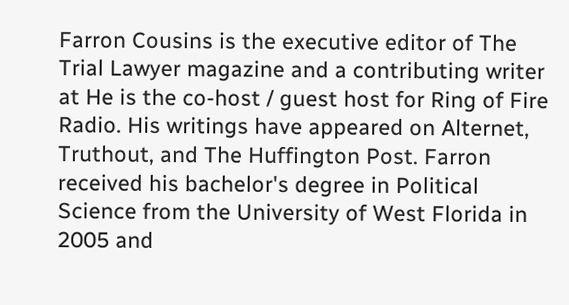Farron Cousins is the executive editor of The Trial Lawyer magazine and a contributing writer at He is the co-host / guest host for Ring of Fire Radio. His writings have appeared on Alternet, Truthout, and The Huffington Post. Farron received his bachelor's degree in Political Science from the University of West Florida in 2005 and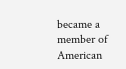became a member of American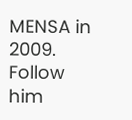MENSA in 2009. Follow him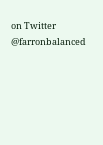on Twitter @farronbalanced